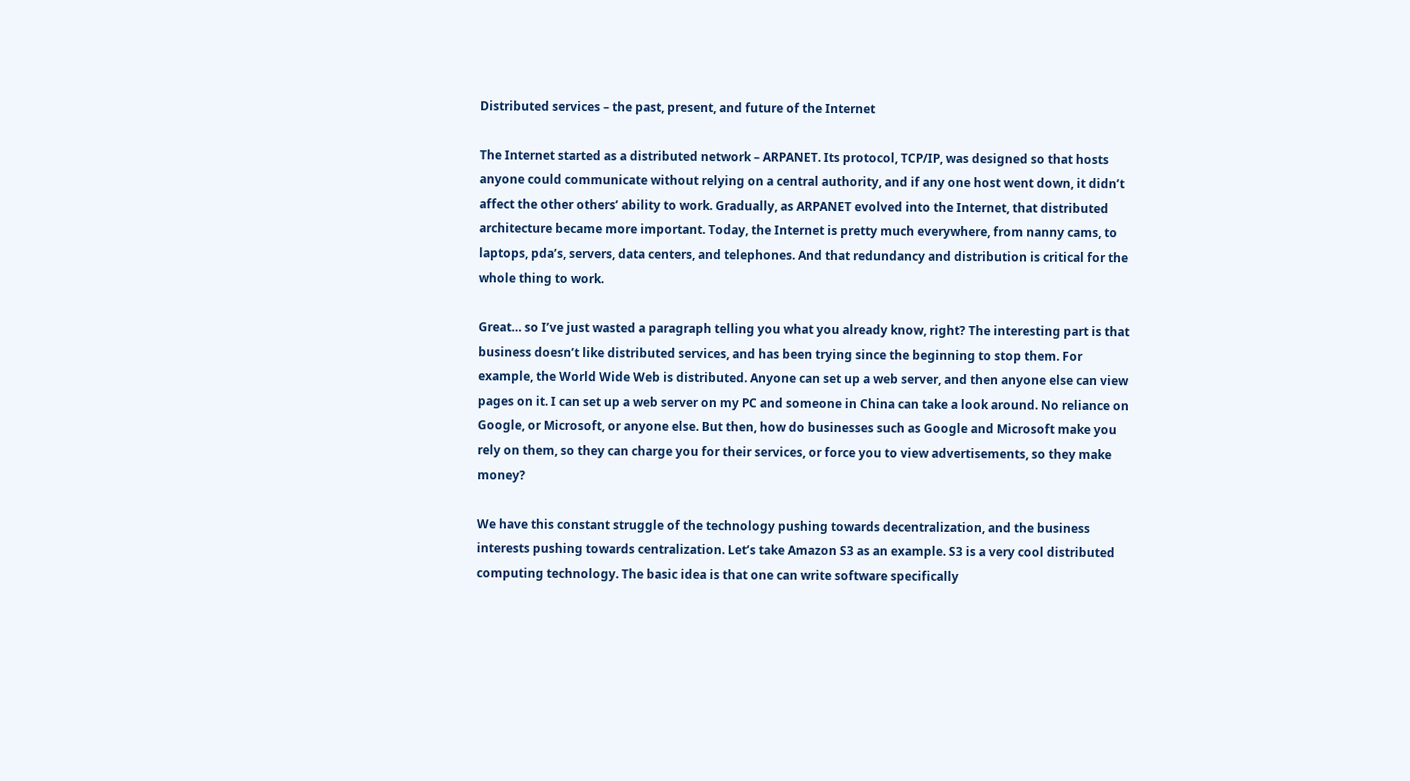Distributed services – the past, present, and future of the Internet

The Internet started as a distributed network – ARPANET. Its protocol, TCP/IP, was designed so that hosts anyone could communicate without relying on a central authority, and if any one host went down, it didn’t affect the other others’ ability to work. Gradually, as ARPANET evolved into the Internet, that distributed architecture became more important. Today, the Internet is pretty much everywhere, from nanny cams, to laptops, pda’s, servers, data centers, and telephones. And that redundancy and distribution is critical for the whole thing to work.

Great… so I’ve just wasted a paragraph telling you what you already know, right? The interesting part is that business doesn’t like distributed services, and has been trying since the beginning to stop them. For example, the World Wide Web is distributed. Anyone can set up a web server, and then anyone else can view pages on it. I can set up a web server on my PC and someone in China can take a look around. No reliance on Google, or Microsoft, or anyone else. But then, how do businesses such as Google and Microsoft make you rely on them, so they can charge you for their services, or force you to view advertisements, so they make money?

We have this constant struggle of the technology pushing towards decentralization, and the business interests pushing towards centralization. Let’s take Amazon S3 as an example. S3 is a very cool distributed computing technology. The basic idea is that one can write software specifically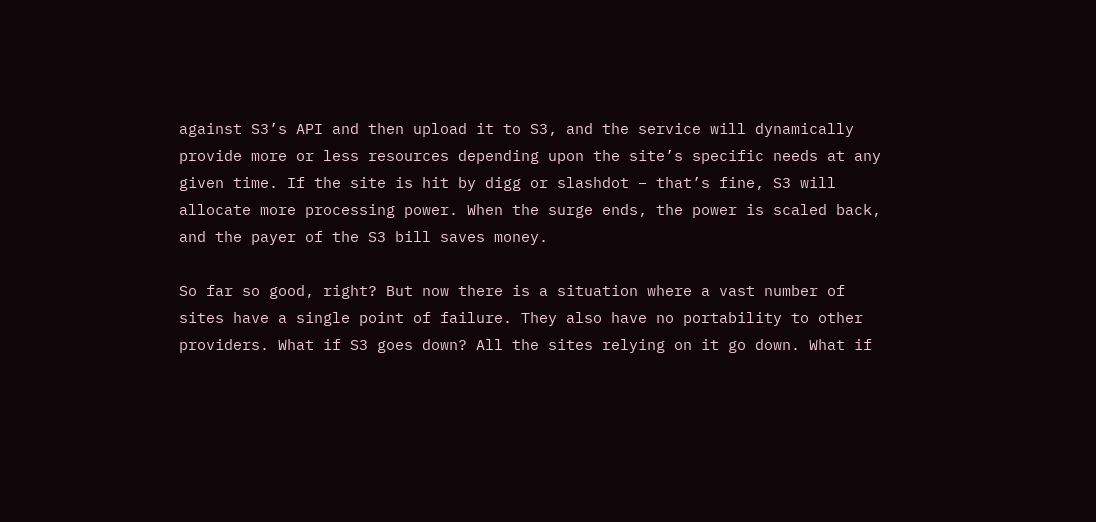against S3’s API and then upload it to S3, and the service will dynamically provide more or less resources depending upon the site’s specific needs at any given time. If the site is hit by digg or slashdot – that’s fine, S3 will allocate more processing power. When the surge ends, the power is scaled back, and the payer of the S3 bill saves money.

So far so good, right? But now there is a situation where a vast number of sites have a single point of failure. They also have no portability to other providers. What if S3 goes down? All the sites relying on it go down. What if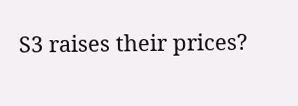S3 raises their prices?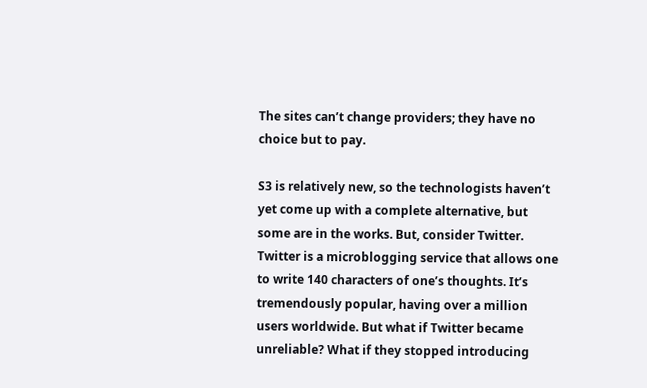The sites can’t change providers; they have no choice but to pay.

S3 is relatively new, so the technologists haven’t yet come up with a complete alternative, but some are in the works. But, consider Twitter. Twitter is a microblogging service that allows one to write 140 characters of one’s thoughts. It’s tremendously popular, having over a million users worldwide. But what if Twitter became unreliable? What if they stopped introducing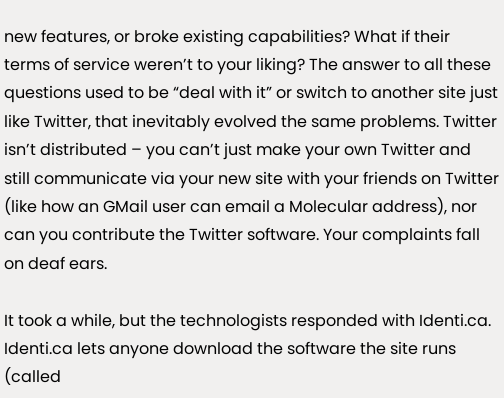new features, or broke existing capabilities? What if their terms of service weren’t to your liking? The answer to all these questions used to be “deal with it” or switch to another site just like Twitter, that inevitably evolved the same problems. Twitter isn’t distributed – you can’t just make your own Twitter and still communicate via your new site with your friends on Twitter (like how an GMail user can email a Molecular address), nor can you contribute the Twitter software. Your complaints fall on deaf ears.

It took a while, but the technologists responded with Identi.ca. Identi.ca lets anyone download the software the site runs (called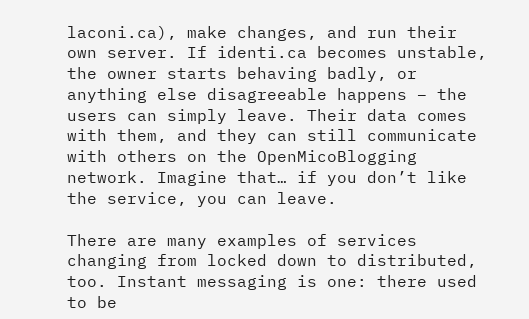laconi.ca), make changes, and run their own server. If identi.ca becomes unstable, the owner starts behaving badly, or anything else disagreeable happens – the users can simply leave. Their data comes with them, and they can still communicate with others on the OpenMicoBlogging network. Imagine that… if you don’t like the service, you can leave.

There are many examples of services changing from locked down to distributed, too. Instant messaging is one: there used to be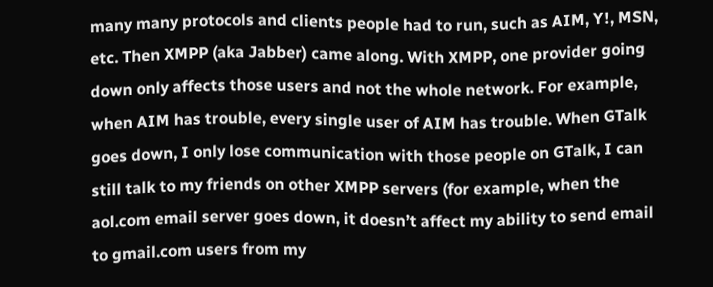many many protocols and clients people had to run, such as AIM, Y!, MSN, etc. Then XMPP (aka Jabber) came along. With XMPP, one provider going down only affects those users and not the whole network. For example, when AIM has trouble, every single user of AIM has trouble. When GTalk goes down, I only lose communication with those people on GTalk, I can still talk to my friends on other XMPP servers (for example, when the aol.com email server goes down, it doesn’t affect my ability to send email to gmail.com users from my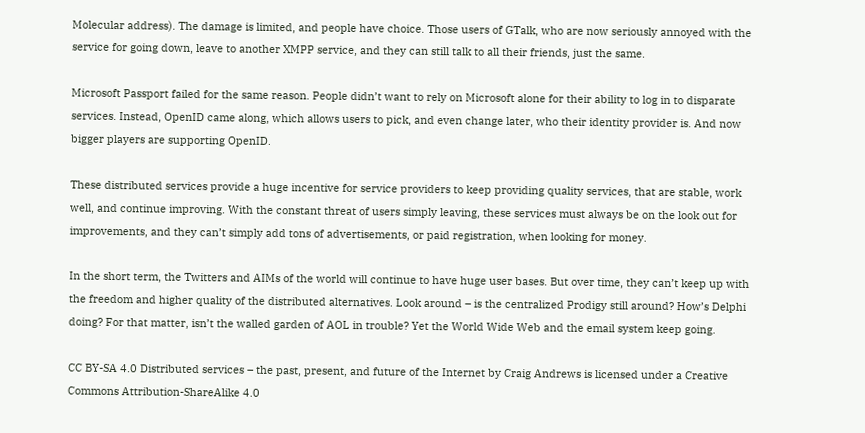Molecular address). The damage is limited, and people have choice. Those users of GTalk, who are now seriously annoyed with the service for going down, leave to another XMPP service, and they can still talk to all their friends, just the same.

Microsoft Passport failed for the same reason. People didn’t want to rely on Microsoft alone for their ability to log in to disparate services. Instead, OpenID came along, which allows users to pick, and even change later, who their identity provider is. And now bigger players are supporting OpenID.

These distributed services provide a huge incentive for service providers to keep providing quality services, that are stable, work well, and continue improving. With the constant threat of users simply leaving, these services must always be on the look out for improvements, and they can’t simply add tons of advertisements, or paid registration, when looking for money.

In the short term, the Twitters and AIMs of the world will continue to have huge user bases. But over time, they can’t keep up with the freedom and higher quality of the distributed alternatives. Look around – is the centralized Prodigy still around? How’s Delphi doing? For that matter, isn’t the walled garden of AOL in trouble? Yet the World Wide Web and the email system keep going.

CC BY-SA 4.0 Distributed services – the past, present, and future of the Internet by Craig Andrews is licensed under a Creative Commons Attribution-ShareAlike 4.0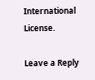International License.

Leave a Reply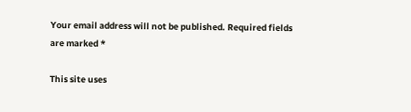Your email address will not be published. Required fields are marked *

This site uses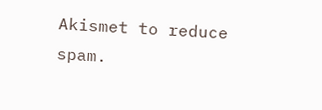Akismet to reduce spam.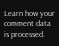Learn how your comment data is processed.